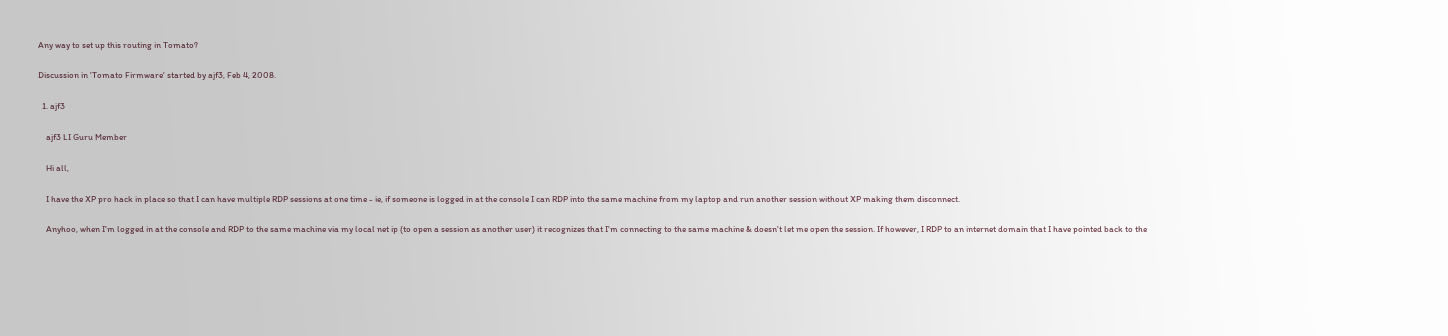Any way to set up this routing in Tomato?

Discussion in 'Tomato Firmware' started by ajf3, Feb 4, 2008.

  1. ajf3

    ajf3 LI Guru Member

    Hi all,

    I have the XP pro hack in place so that I can have multiple RDP sessions at one time - ie, if someone is logged in at the console I can RDP into the same machine from my laptop and run another session without XP making them disconnect.

    Anyhoo, when I'm logged in at the console and RDP to the same machine via my local net ip (to open a session as another user) it recognizes that I'm connecting to the same machine & doesn't let me open the session. If however, I RDP to an internet domain that I have pointed back to the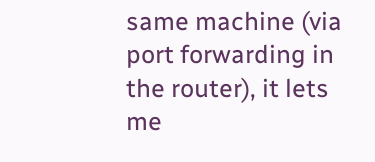same machine (via port forwarding in the router), it lets me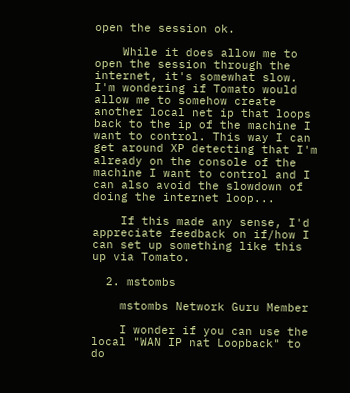open the session ok.

    While it does allow me to open the session through the internet, it's somewhat slow. I'm wondering if Tomato would allow me to somehow create another local net ip that loops back to the ip of the machine I want to control. This way I can get around XP detecting that I'm already on the console of the machine I want to control and I can also avoid the slowdown of doing the internet loop...

    If this made any sense, I'd appreciate feedback on if/how I can set up something like this up via Tomato.

  2. mstombs

    mstombs Network Guru Member

    I wonder if you can use the local "WAN IP nat Loopback" to do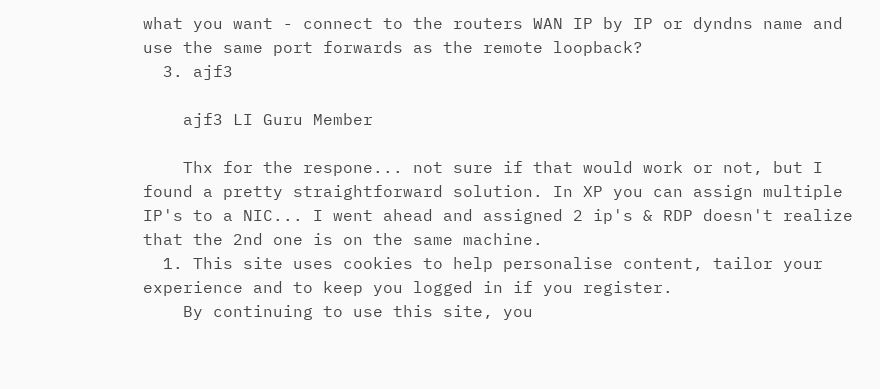what you want - connect to the routers WAN IP by IP or dyndns name and use the same port forwards as the remote loopback?
  3. ajf3

    ajf3 LI Guru Member

    Thx for the respone... not sure if that would work or not, but I found a pretty straightforward solution. In XP you can assign multiple IP's to a NIC... I went ahead and assigned 2 ip's & RDP doesn't realize that the 2nd one is on the same machine.
  1. This site uses cookies to help personalise content, tailor your experience and to keep you logged in if you register.
    By continuing to use this site, you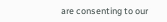are consenting to our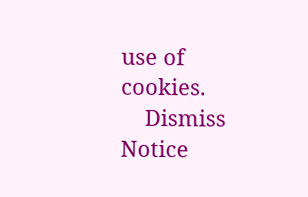use of cookies.
    Dismiss Notice